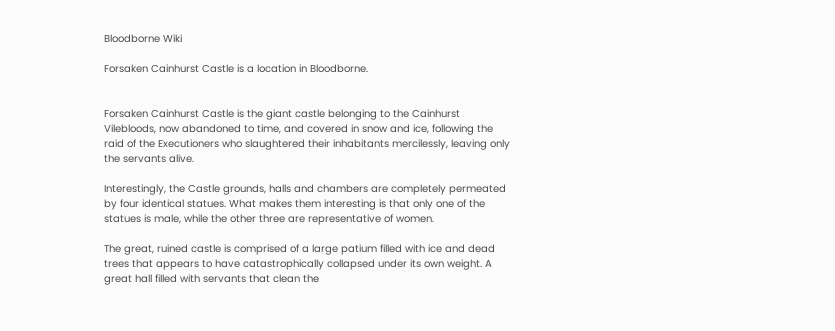Bloodborne Wiki

Forsaken Cainhurst Castle is a location in Bloodborne.


Forsaken Cainhurst Castle is the giant castle belonging to the Cainhurst Vilebloods, now abandoned to time, and covered in snow and ice, following the raid of the Executioners who slaughtered their inhabitants mercilessly, leaving only the servants alive.

Interestingly, the Castle grounds, halls and chambers are completely permeated by four identical statues. What makes them interesting is that only one of the statues is male, while the other three are representative of women.

The great, ruined castle is comprised of a large patium filled with ice and dead trees that appears to have catastrophically collapsed under its own weight. A great hall filled with servants that clean the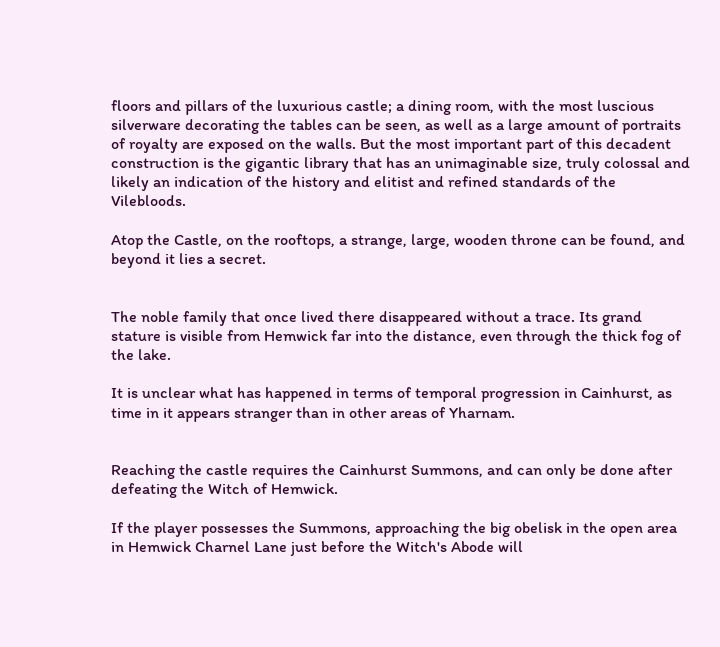floors and pillars of the luxurious castle; a dining room, with the most luscious silverware decorating the tables can be seen, as well as a large amount of portraits of royalty are exposed on the walls. But the most important part of this decadent construction is the gigantic library that has an unimaginable size, truly colossal and likely an indication of the history and elitist and refined standards of the Vilebloods.

Atop the Castle, on the rooftops, a strange, large, wooden throne can be found, and beyond it lies a secret.


The noble family that once lived there disappeared without a trace. Its grand stature is visible from Hemwick far into the distance, even through the thick fog of the lake.

It is unclear what has happened in terms of temporal progression in Cainhurst, as time in it appears stranger than in other areas of Yharnam.


Reaching the castle requires the Cainhurst Summons, and can only be done after defeating the Witch of Hemwick.

If the player possesses the Summons, approaching the big obelisk in the open area in Hemwick Charnel Lane just before the Witch's Abode will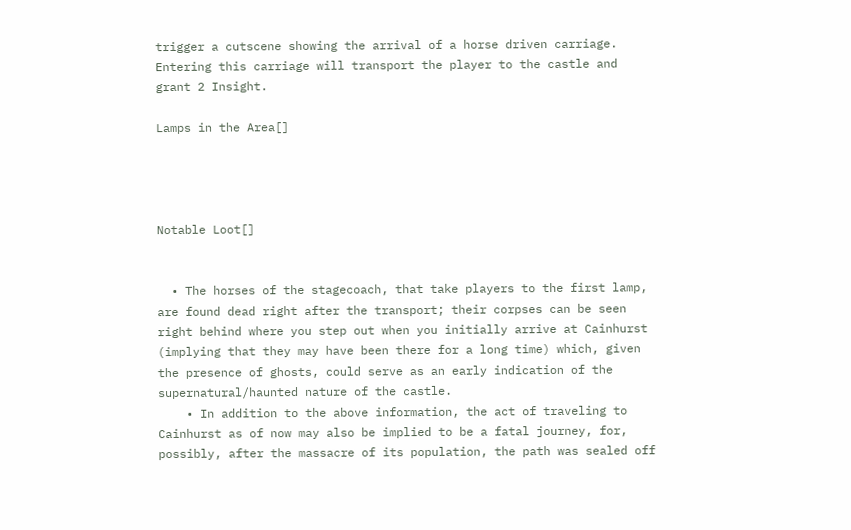trigger a cutscene showing the arrival of a horse driven carriage. Entering this carriage will transport the player to the castle and grant 2 Insight.

Lamps in the Area[]




Notable Loot[]


  • The horses of the stagecoach, that take players to the first lamp, are found dead right after the transport; their corpses can be seen right behind where you step out when you initially arrive at Cainhurst (implying that they may have been there for a long time) which, given the presence of ghosts, could serve as an early indication of the supernatural/haunted nature of the castle.
    • In addition to the above information, the act of traveling to Cainhurst as of now may also be implied to be a fatal journey, for, possibly, after the massacre of its population, the path was sealed off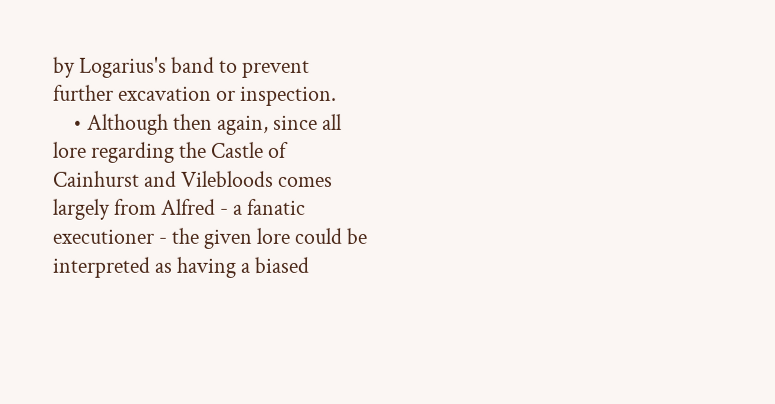by Logarius's band to prevent further excavation or inspection.
    • Although then again, since all lore regarding the Castle of Cainhurst and Vilebloods comes largely from Alfred - a fanatic executioner - the given lore could be interpreted as having a biased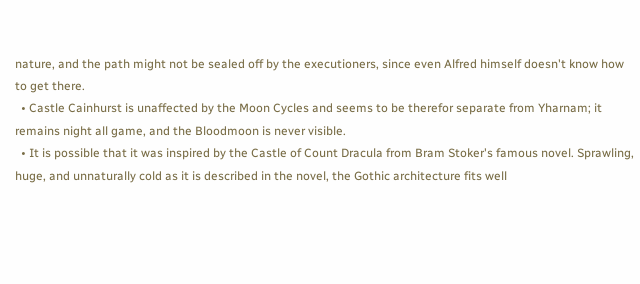nature, and the path might not be sealed off by the executioners, since even Alfred himself doesn't know how to get there.
  • Castle Cainhurst is unaffected by the Moon Cycles and seems to be therefor separate from Yharnam; it remains night all game, and the Bloodmoon is never visible.
  • It is possible that it was inspired by the Castle of Count Dracula from Bram Stoker's famous novel. Sprawling, huge, and unnaturally cold as it is described in the novel, the Gothic architecture fits well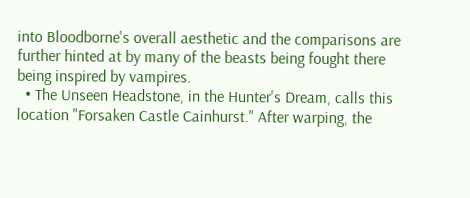into Bloodborne's overall aesthetic and the comparisons are further hinted at by many of the beasts being fought there being inspired by vampires.
  • The Unseen Headstone, in the Hunter's Dream, calls this location "Forsaken Castle Cainhurst." After warping, the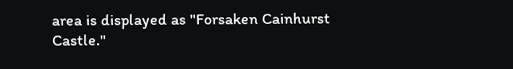area is displayed as "Forsaken Cainhurst Castle."